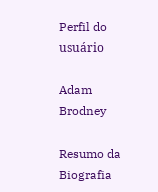Perfil do usuário

Adam Brodney

Resumo da Biografia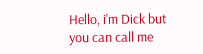Hello, i'm Dick but you can call me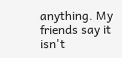anything. My friends say it isn't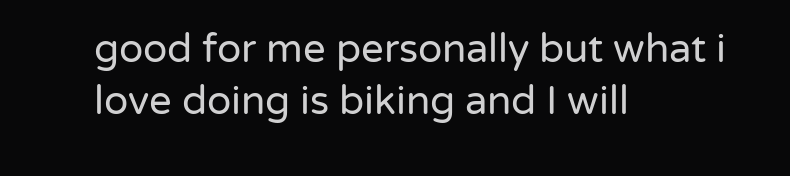good for me personally but what i love doing is biking and I will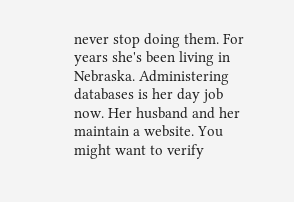never stop doing them. For years she's been living in Nebraska. Administering databases is her day job now. Her husband and her maintain a website. You might want to verify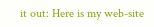it out: Here is my web-site